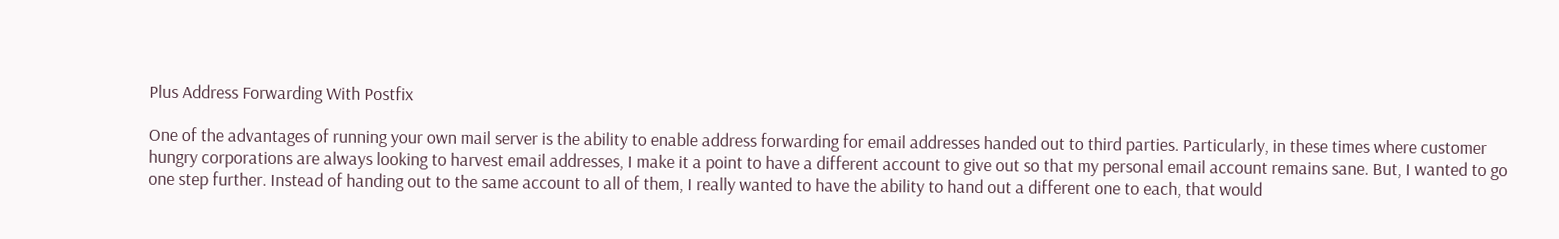Plus Address Forwarding With Postfix

One of the advantages of running your own mail server is the ability to enable address forwarding for email addresses handed out to third parties. Particularly, in these times where customer hungry corporations are always looking to harvest email addresses, I make it a point to have a different account to give out so that my personal email account remains sane. But, I wanted to go one step further. Instead of handing out to the same account to all of them, I really wanted to have the ability to hand out a different one to each, that would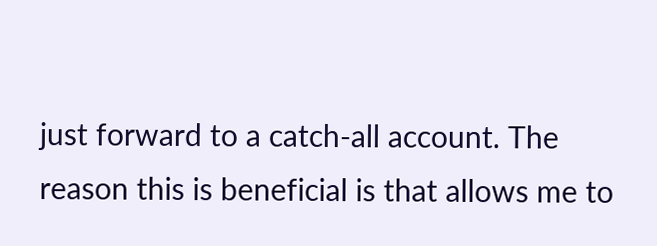just forward to a catch-all account. The reason this is beneficial is that allows me to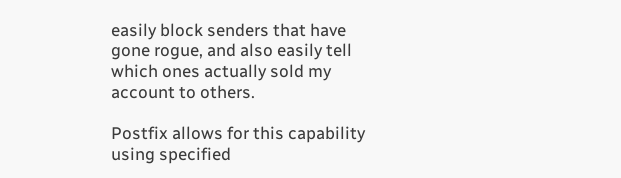easily block senders that have gone rogue, and also easily tell which ones actually sold my account to others.

Postfix allows for this capability using specified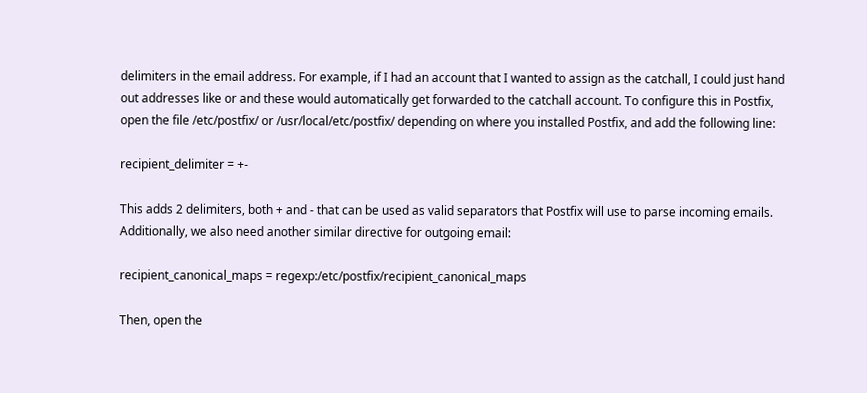delimiters in the email address. For example, if I had an account that I wanted to assign as the catchall, I could just hand out addresses like or and these would automatically get forwarded to the catchall account. To configure this in Postfix, open the file /etc/postfix/ or /usr/local/etc/postfix/ depending on where you installed Postfix, and add the following line:

recipient_delimiter = +-

This adds 2 delimiters, both + and - that can be used as valid separators that Postfix will use to parse incoming emails. Additionally, we also need another similar directive for outgoing email:

recipient_canonical_maps = regexp:/etc/postfix/recipient_canonical_maps

Then, open the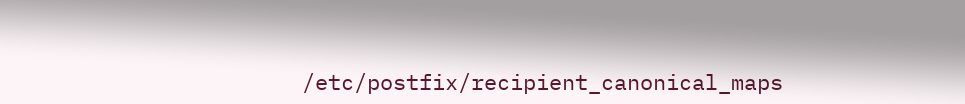/etc/postfix/recipient_canonical_maps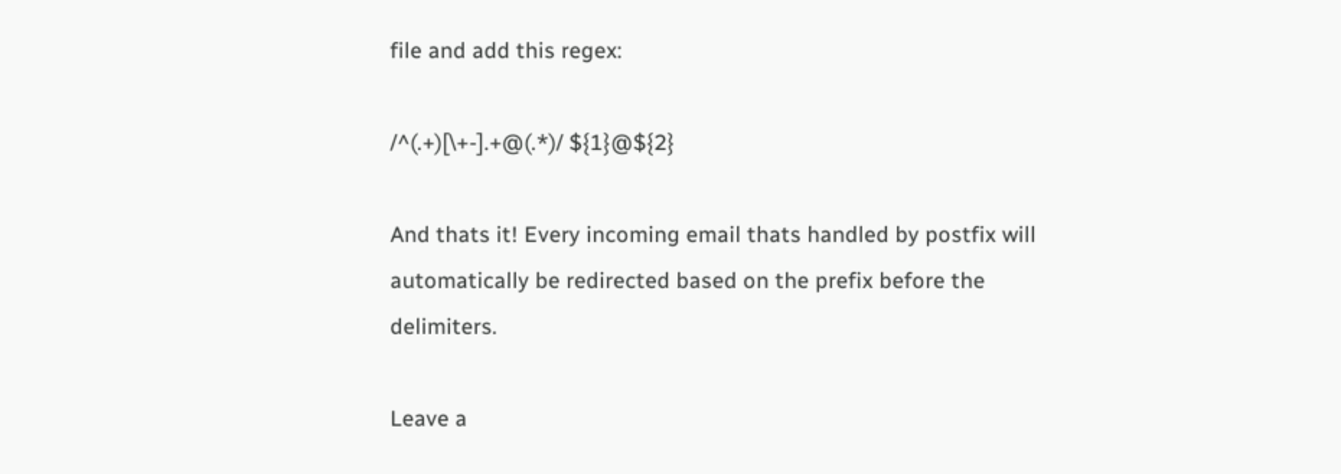file and add this regex:

/^(.+)[\+-].+@(.*)/ ${1}@${2}

And thats it! Every incoming email thats handled by postfix will automatically be redirected based on the prefix before the delimiters.

Leave a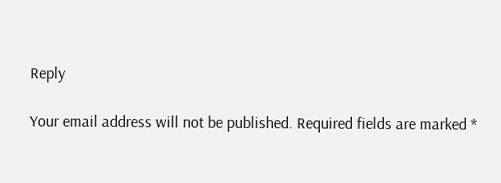Reply

Your email address will not be published. Required fields are marked *